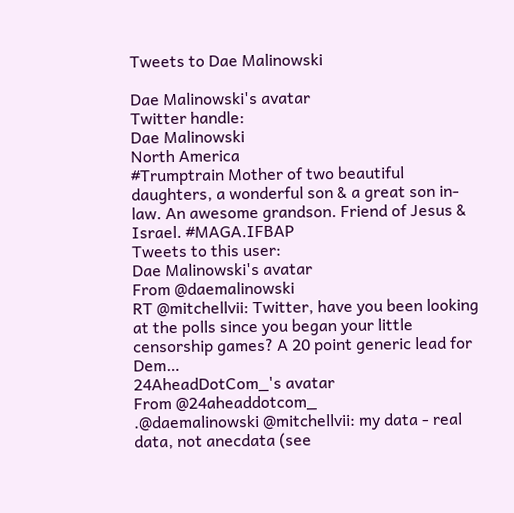Tweets to Dae Malinowski

Dae Malinowski's avatar
Twitter handle:
Dae Malinowski
North America
#Trumptrain Mother of two beautiful daughters, a wonderful son & a great son in-law. An awesome grandson. Friend of Jesus & Israel. #MAGA.IFBAP
Tweets to this user:
Dae Malinowski's avatar
From @daemalinowski
RT @mitchellvii: Twitter, have you been looking at the polls since you began your little censorship games? A 20 point generic lead for Dem…
24AheadDotCom_'s avatar
From @24aheaddotcom_
.@daemalinowski @mitchellvii: my data - real data, not anecdata (see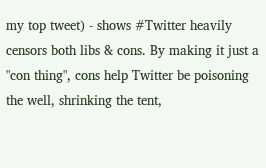my top tweet) - shows #Twitter heavily censors both libs & cons. By making it just a "con thing", cons help Twitter be poisoning the well, shrinking the tent,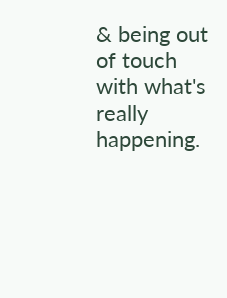& being out of touch with what's really happening.